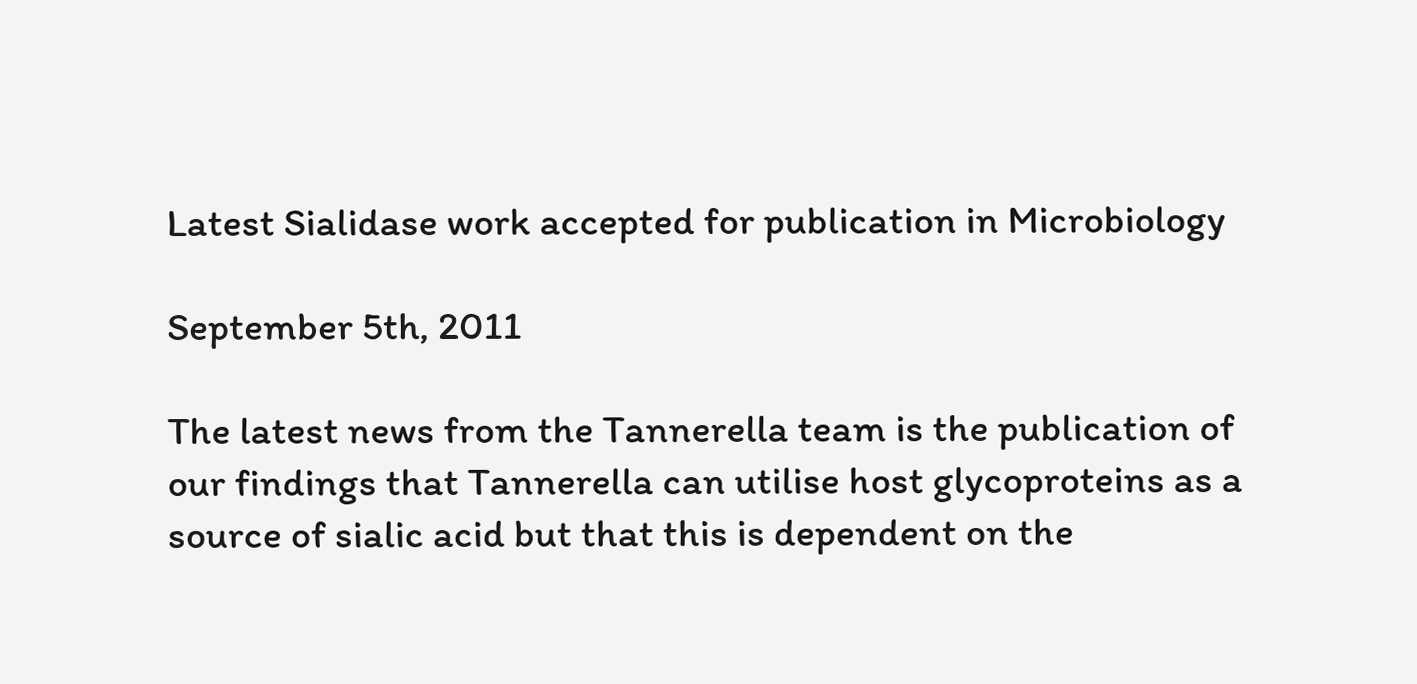Latest Sialidase work accepted for publication in Microbiology

September 5th, 2011

The latest news from the Tannerella team is the publication of our findings that Tannerella can utilise host glycoproteins as a source of sialic acid but that this is dependent on the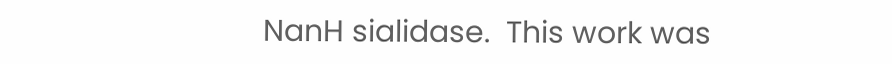NanH sialidase.  This work was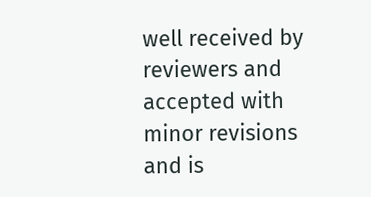well received by reviewers and accepted with minor revisions and is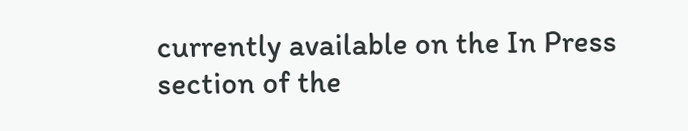currently available on the In Press section of the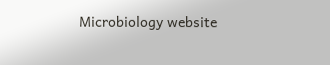Microbiology website